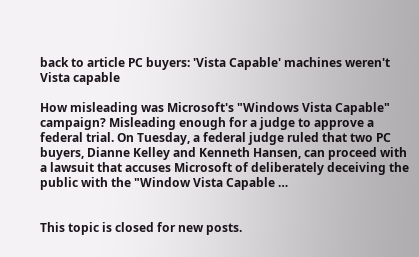back to article PC buyers: 'Vista Capable' machines weren't Vista capable

How misleading was Microsoft's "Windows Vista Capable" campaign? Misleading enough for a judge to approve a federal trial. On Tuesday, a federal judge ruled that two PC buyers, Dianne Kelley and Kenneth Hansen, can proceed with a lawsuit that accuses Microsoft of deliberately deceiving the public with the "Window Vista Capable …


This topic is closed for new posts.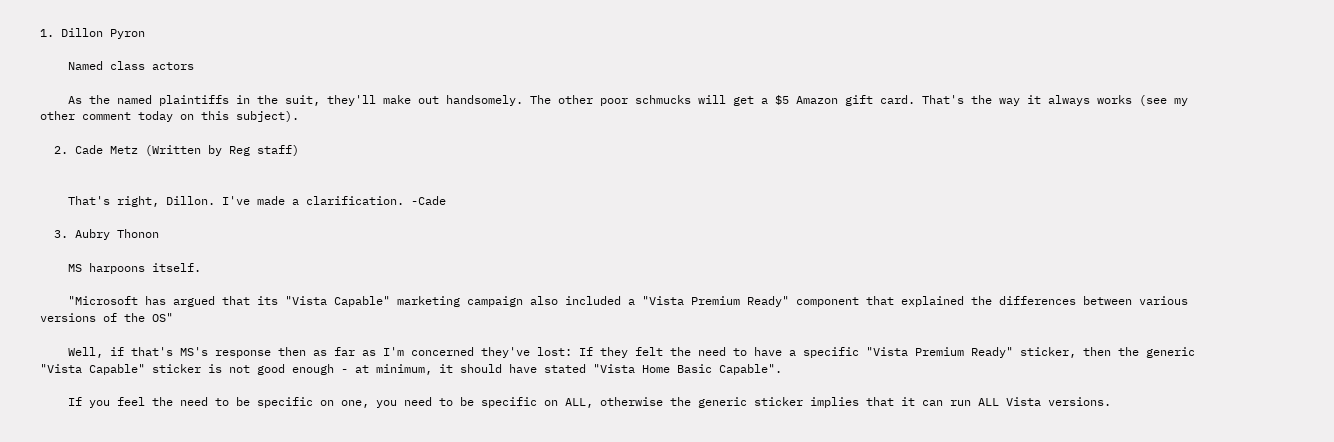1. Dillon Pyron

    Named class actors

    As the named plaintiffs in the suit, they'll make out handsomely. The other poor schmucks will get a $5 Amazon gift card. That's the way it always works (see my other comment today on this subject).

  2. Cade Metz (Written by Reg staff)


    That's right, Dillon. I've made a clarification. -Cade

  3. Aubry Thonon

    MS harpoons itself.

    "Microsoft has argued that its "Vista Capable" marketing campaign also included a "Vista Premium Ready" component that explained the differences between various versions of the OS"

    Well, if that's MS's response then as far as I'm concerned they've lost: If they felt the need to have a specific "Vista Premium Ready" sticker, then the generic "Vista Capable" sticker is not good enough - at minimum, it should have stated "Vista Home Basic Capable".

    If you feel the need to be specific on one, you need to be specific on ALL, otherwise the generic sticker implies that it can run ALL Vista versions.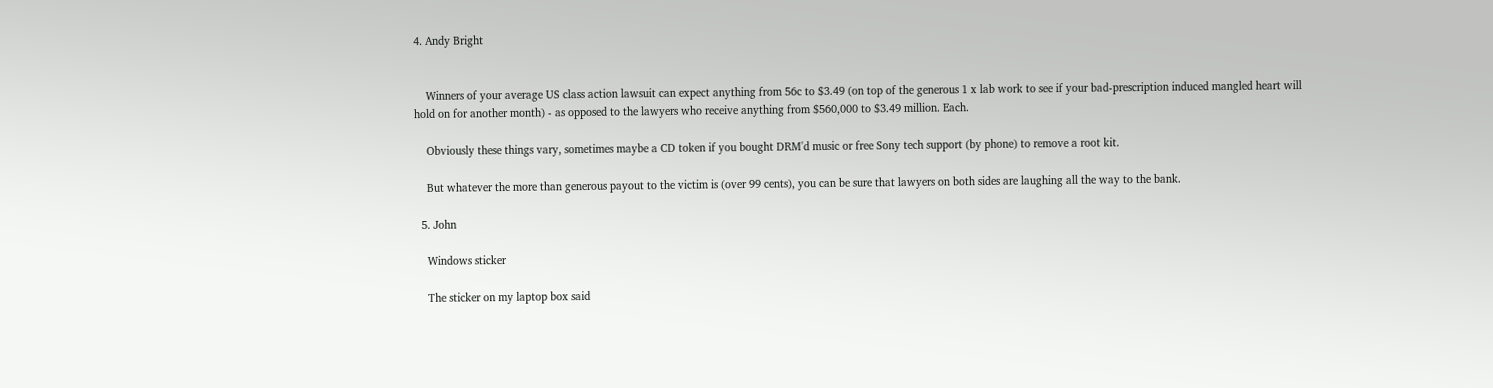4. Andy Bright


    Winners of your average US class action lawsuit can expect anything from 56c to $3.49 (on top of the generous 1 x lab work to see if your bad-prescription induced mangled heart will hold on for another month) - as opposed to the lawyers who receive anything from $560,000 to $3.49 million. Each.

    Obviously these things vary, sometimes maybe a CD token if you bought DRM'd music or free Sony tech support (by phone) to remove a root kit.

    But whatever the more than generous payout to the victim is (over 99 cents), you can be sure that lawyers on both sides are laughing all the way to the bank.

  5. John

    Windows sticker

    The sticker on my laptop box said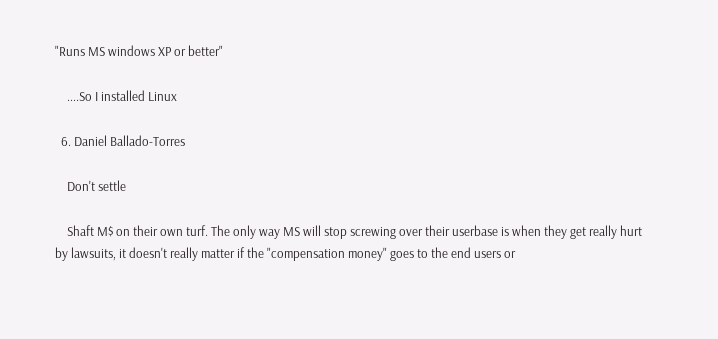"Runs MS windows XP or better"

    ....So I installed Linux

  6. Daniel Ballado-Torres

    Don't settle

    Shaft M$ on their own turf. The only way MS will stop screwing over their userbase is when they get really hurt by lawsuits, it doesn't really matter if the "compensation money" goes to the end users or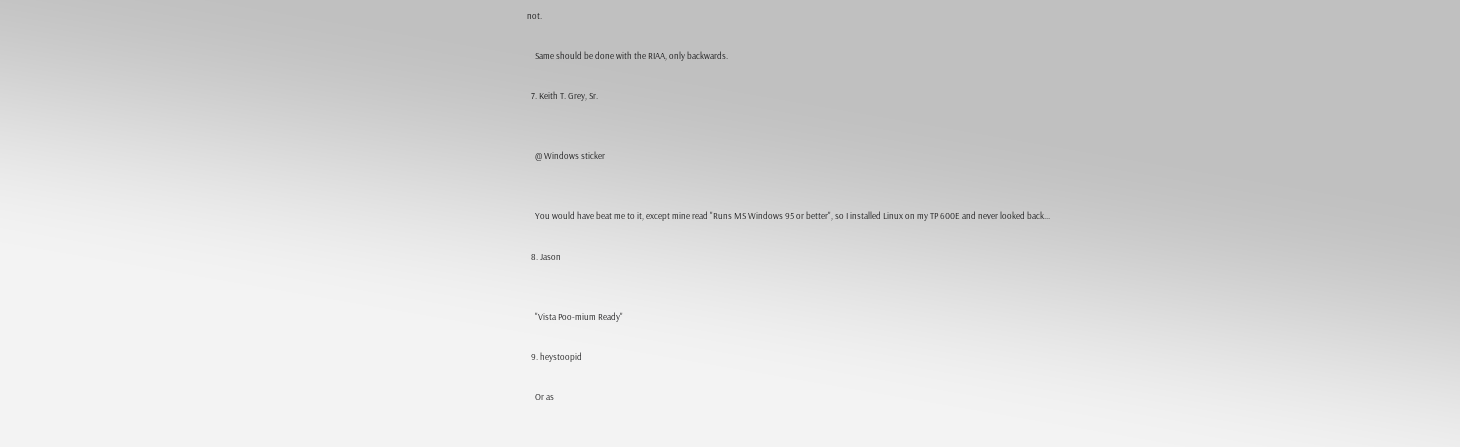not.

    Same should be done with the RIAA, only backwards.

  7. Keith T. Grey, Sr.


    @ Windows sticker


    You would have beat me to it, except mine read "Runs MS Windows 95 or better", so I installed Linux on my TP 600E and never looked back...

  8. Jason


    "Vista Poo-mium Ready"

  9. heystoopid

    Or as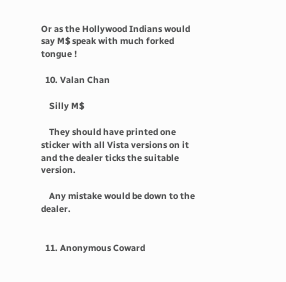Or as the Hollywood Indians would say M$ speak with much forked tongue !

  10. Valan Chan

    Silly M$

    They should have printed one sticker with all Vista versions on it and the dealer ticks the suitable version.

    Any mistake would be down to the dealer.


  11. Anonymous Coward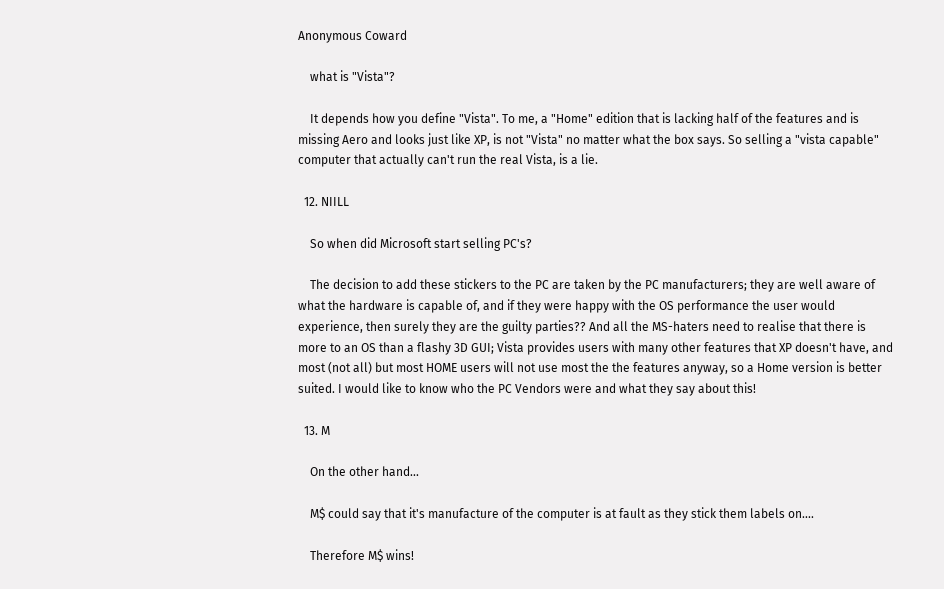Anonymous Coward

    what is "Vista"?

    It depends how you define "Vista". To me, a "Home" edition that is lacking half of the features and is missing Aero and looks just like XP, is not "Vista" no matter what the box says. So selling a "vista capable" computer that actually can't run the real Vista, is a lie.

  12. NIILL

    So when did Microsoft start selling PC's?

    The decision to add these stickers to the PC are taken by the PC manufacturers; they are well aware of what the hardware is capable of, and if they were happy with the OS performance the user would experience, then surely they are the guilty parties?? And all the MS-haters need to realise that there is more to an OS than a flashy 3D GUI; Vista provides users with many other features that XP doesn't have, and most (not all) but most HOME users will not use most the the features anyway, so a Home version is better suited. I would like to know who the PC Vendors were and what they say about this!

  13. M

    On the other hand...

    M$ could say that it's manufacture of the computer is at fault as they stick them labels on....

    Therefore M$ wins!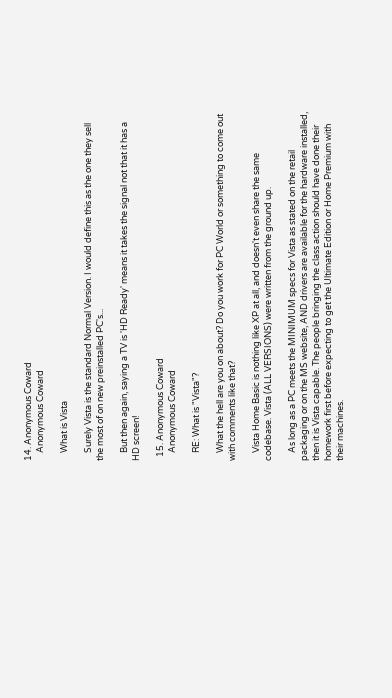14. Anonymous Coward
    Anonymous Coward

    What is Vista

    Surely Vista is the standard Normal Version. I would define this as the one they sell the most of on new preinstalled PC's...

    But then again, saying a TV is 'HD Ready' means it takes the signal not that it has a HD screen!

  15. Anonymous Coward
    Anonymous Coward

    RE: What is "Vista"?

    What the hell are you on about? Do you work for PC World or something to come out with comments like that?

    Vista Home Basic is nothing like XP at all, and doesn't even share the same codebase. Vista (ALL VERSIONS) were written from the ground up.

    As long as a PC meets the MINIMUM specs for Vista as stated on the retail packaging or on the MS website, AND drivers are available for the hardware installed, then it is Vista capable. The people bringing the class action should have done their homework first before expecting to get the Ultimate Edition or Home Premium with their machines.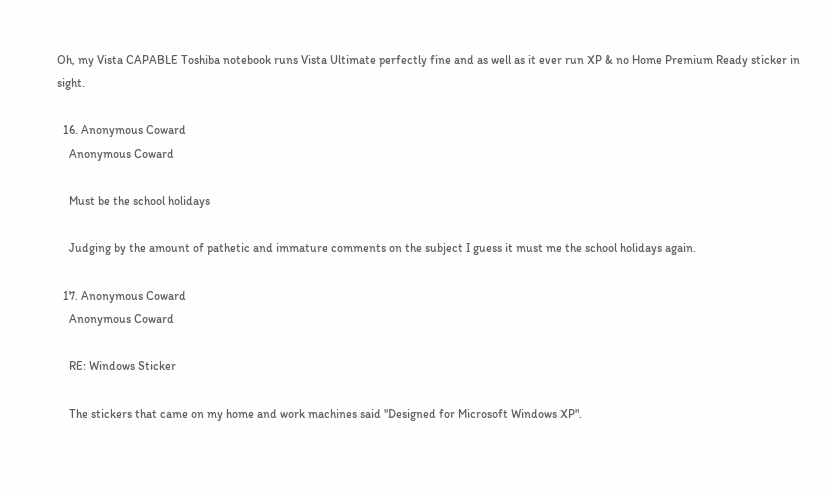Oh, my Vista CAPABLE Toshiba notebook runs Vista Ultimate perfectly fine and as well as it ever run XP & no Home Premium Ready sticker in sight.

  16. Anonymous Coward
    Anonymous Coward

    Must be the school holidays

    Judging by the amount of pathetic and immature comments on the subject I guess it must me the school holidays again.

  17. Anonymous Coward
    Anonymous Coward

    RE: Windows Sticker

    The stickers that came on my home and work machines said "Designed for Microsoft Windows XP".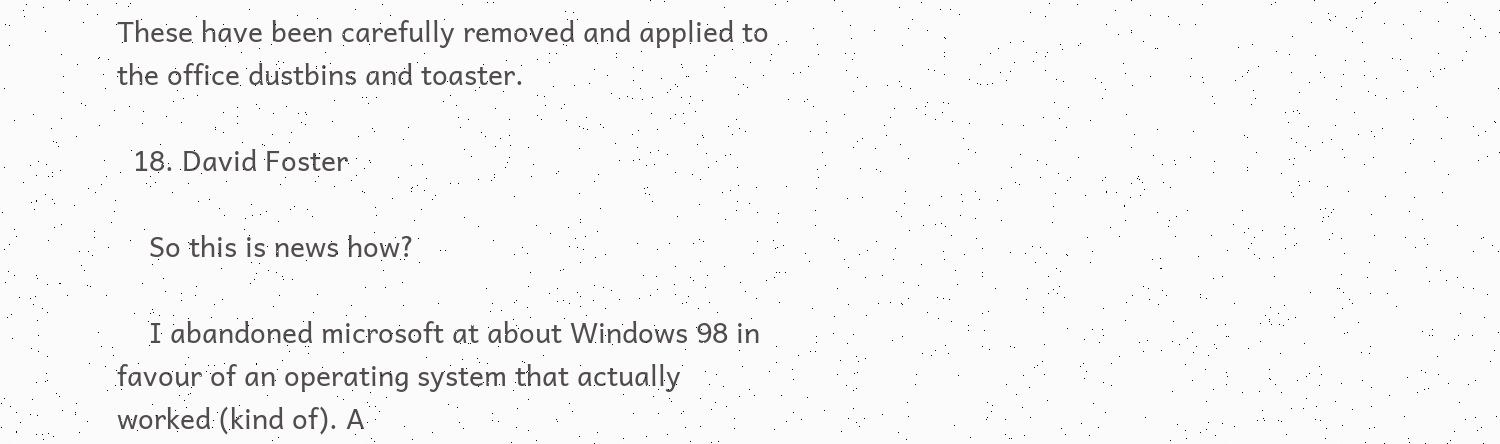These have been carefully removed and applied to the office dustbins and toaster.

  18. David Foster

    So this is news how?

    I abandoned microsoft at about Windows 98 in favour of an operating system that actually worked (kind of). A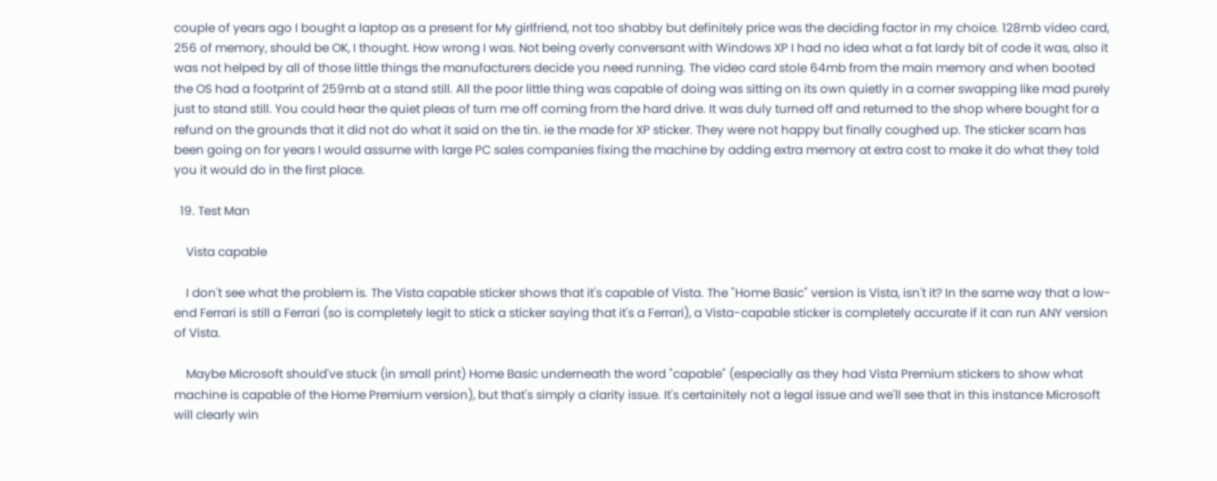couple of years ago I bought a laptop as a present for My girlfriend, not too shabby but definitely price was the deciding factor in my choice. 128mb video card, 256 of memory, should be OK, I thought. How wrong I was. Not being overly conversant with Windows XP I had no idea what a fat lardy bit of code it was, also it was not helped by all of those little things the manufacturers decide you need running. The video card stole 64mb from the main memory and when booted the OS had a footprint of 259mb at a stand still. All the poor little thing was capable of doing was sitting on its own quietly in a corner swapping like mad purely just to stand still. You could hear the quiet pleas of turn me off coming from the hard drive. It was duly turned off and returned to the shop where bought for a refund on the grounds that it did not do what it said on the tin. ie the made for XP sticker. They were not happy but finally coughed up. The sticker scam has been going on for years I would assume with large PC sales companies fixing the machine by adding extra memory at extra cost to make it do what they told you it would do in the first place.

  19. Test Man

    Vista capable

    I don't see what the problem is. The Vista capable sticker shows that it's capable of Vista. The "Home Basic" version is Vista, isn't it? In the same way that a low-end Ferrari is still a Ferrari (so is completely legit to stick a sticker saying that it's a Ferrari), a Vista-capable sticker is completely accurate if it can run ANY version of Vista.

    Maybe Microsoft should've stuck (in small print) Home Basic underneath the word "capable" (especially as they had Vista Premium stickers to show what machine is capable of the Home Premium version), but that's simply a clarity issue. It's certainitely not a legal issue and we'll see that in this instance Microsoft will clearly win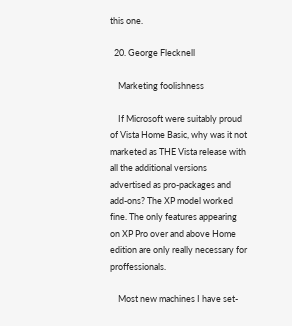this one.

  20. George Flecknell

    Marketing foolishness

    If Microsoft were suitably proud of Vista Home Basic, why was it not marketed as THE Vista release with all the additional versions advertised as pro-packages and add-ons? The XP model worked fine. The only features appearing on XP Pro over and above Home edition are only really necessary for proffessionals.

    Most new machines I have set-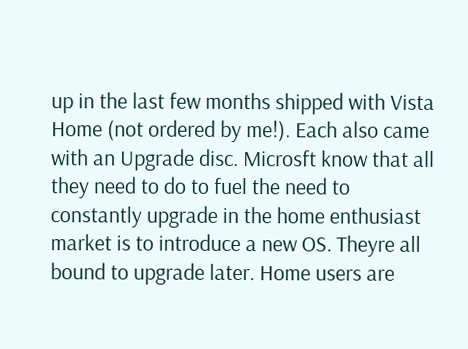up in the last few months shipped with Vista Home (not ordered by me!). Each also came with an Upgrade disc. Microsft know that all they need to do to fuel the need to constantly upgrade in the home enthusiast market is to introduce a new OS. Theyre all bound to upgrade later. Home users are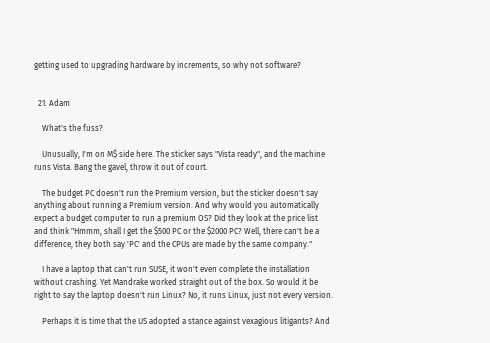getting used to upgrading hardware by increments, so why not software?


  21. Adam

    What's the fuss?

    Unusually, I'm on M$ side here. The sticker says "Vista ready", and the machine runs Vista. Bang the gavel, throw it out of court.

    The budget PC doesn't run the Premium version, but the sticker doesn't say anything about running a Premium version. And why would you automatically expect a budget computer to run a premium OS? Did they look at the price list and think "Hmmm, shall I get the $500 PC or the $2000 PC? Well, there can't be a difference, they both say 'PC' and the CPUs are made by the same company."

    I have a laptop that can't run SUSE, it won't even complete the installation without crashing. Yet Mandrake worked straight out of the box. So would it be right to say the laptop doesn't run Linux? No, it runs Linux, just not every version.

    Perhaps it is time that the US adopted a stance against vexagious litigants? And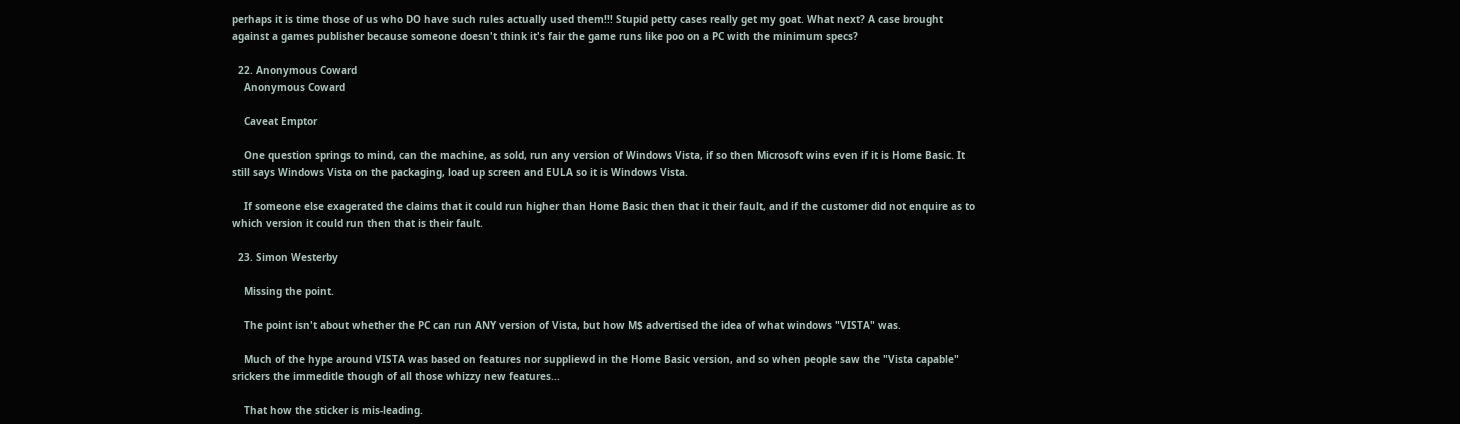perhaps it is time those of us who DO have such rules actually used them!!! Stupid petty cases really get my goat. What next? A case brought against a games publisher because someone doesn't think it's fair the game runs like poo on a PC with the minimum specs?

  22. Anonymous Coward
    Anonymous Coward

    Caveat Emptor

    One question springs to mind, can the machine, as sold, run any version of Windows Vista, if so then Microsoft wins even if it is Home Basic. It still says Windows Vista on the packaging, load up screen and EULA so it is Windows Vista.

    If someone else exagerated the claims that it could run higher than Home Basic then that it their fault, and if the customer did not enquire as to which version it could run then that is their fault.

  23. Simon Westerby

    Missing the point.

    The point isn't about whether the PC can run ANY version of Vista, but how M$ advertised the idea of what windows "VISTA" was.

    Much of the hype around VISTA was based on features nor suppliewd in the Home Basic version, and so when people saw the "Vista capable" srickers the immeditle though of all those whizzy new features...

    That how the sticker is mis-leading.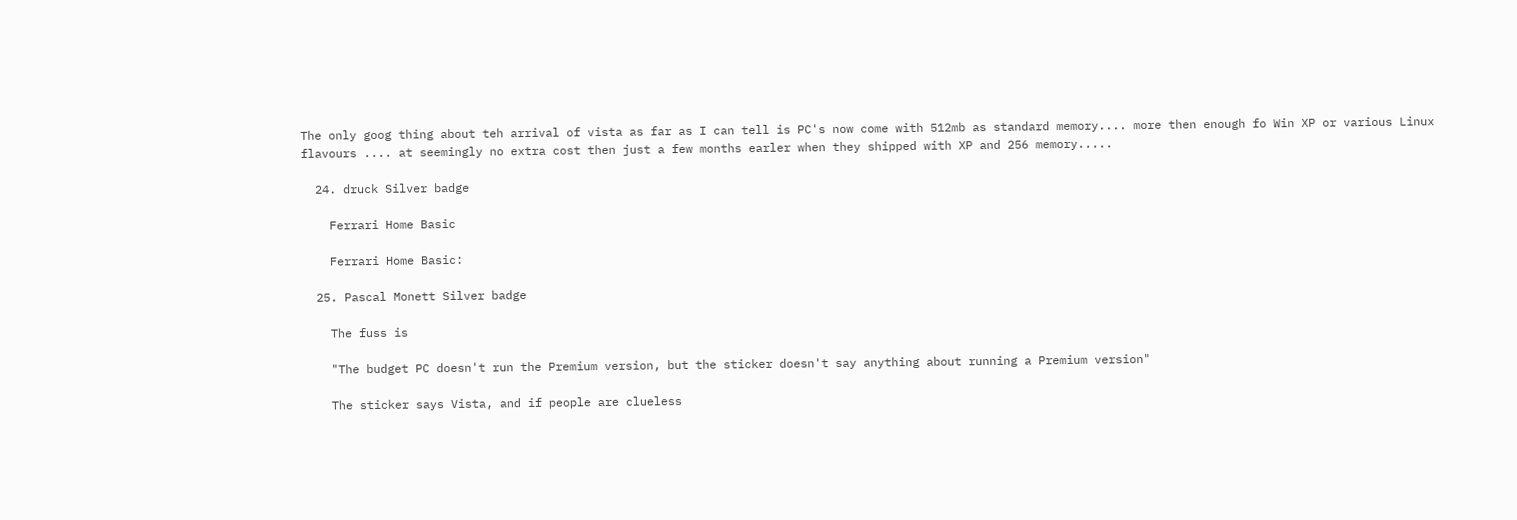The only goog thing about teh arrival of vista as far as I can tell is PC's now come with 512mb as standard memory.... more then enough fo Win XP or various Linux flavours .... at seemingly no extra cost then just a few months earler when they shipped with XP and 256 memory.....

  24. druck Silver badge

    Ferrari Home Basic

    Ferrari Home Basic:

  25. Pascal Monett Silver badge

    The fuss is

    "The budget PC doesn't run the Premium version, but the sticker doesn't say anything about running a Premium version"

    The sticker says Vista, and if people are clueless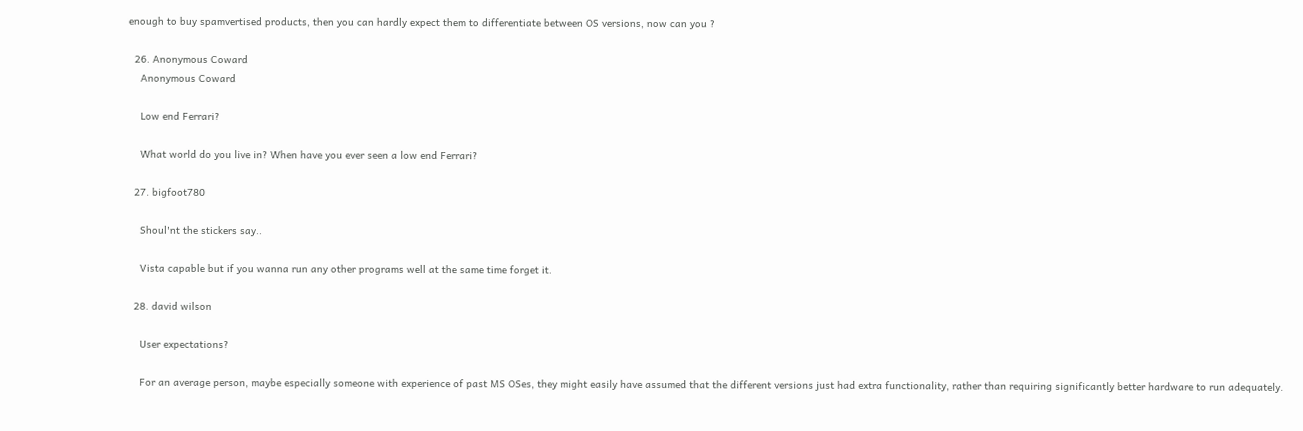enough to buy spamvertised products, then you can hardly expect them to differentiate between OS versions, now can you ?

  26. Anonymous Coward
    Anonymous Coward

    Low end Ferrari?

    What world do you live in? When have you ever seen a low end Ferrari?

  27. bigfoot780

    Shoul'nt the stickers say..

    Vista capable but if you wanna run any other programs well at the same time forget it.

  28. david wilson

    User expectations?

    For an average person, maybe especially someone with experience of past MS OSes, they might easily have assumed that the different versions just had extra functionality, rather than requiring significantly better hardware to run adequately.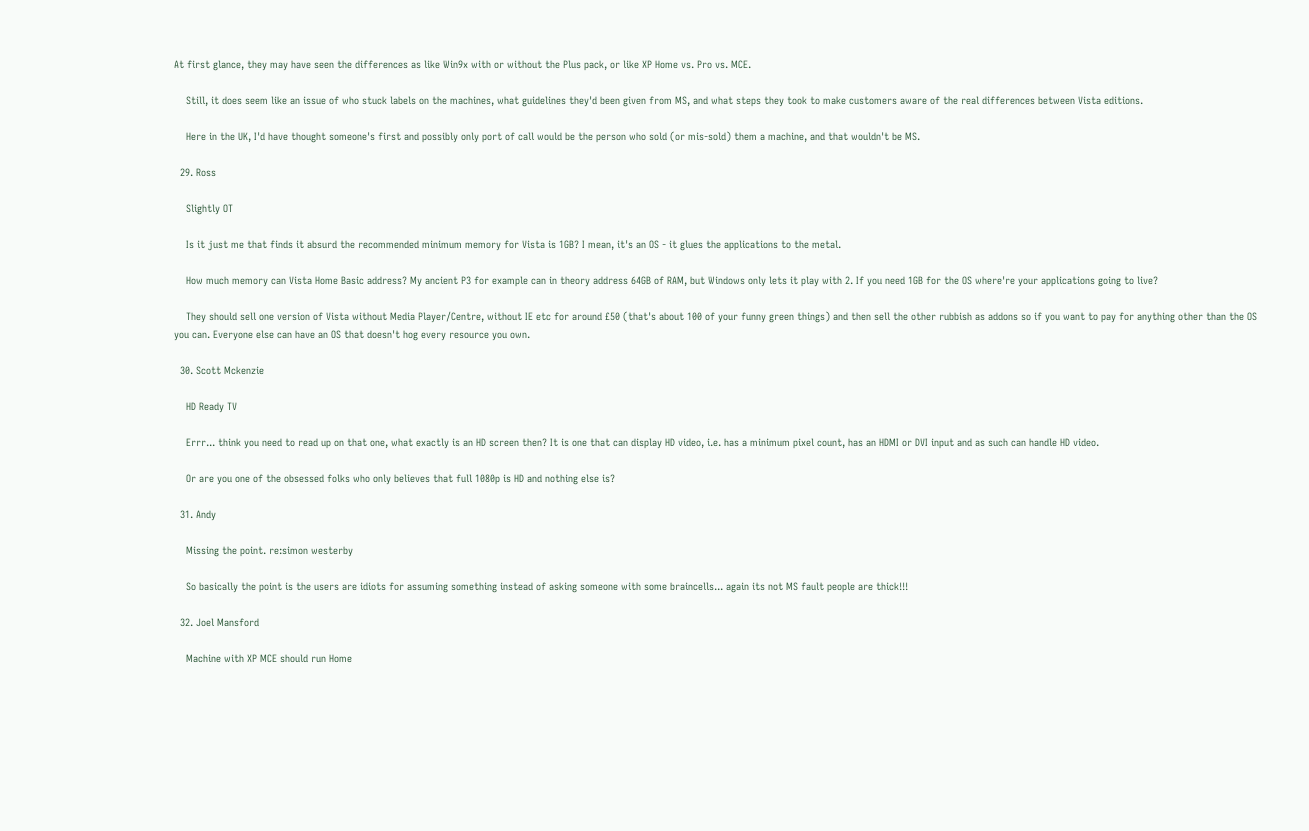At first glance, they may have seen the differences as like Win9x with or without the Plus pack, or like XP Home vs. Pro vs. MCE.

    Still, it does seem like an issue of who stuck labels on the machines, what guidelines they'd been given from MS, and what steps they took to make customers aware of the real differences between Vista editions.

    Here in the UK, I'd have thought someone's first and possibly only port of call would be the person who sold (or mis-sold) them a machine, and that wouldn't be MS.

  29. Ross

    Slightly OT

    Is it just me that finds it absurd the recommended minimum memory for Vista is 1GB? I mean, it's an OS - it glues the applications to the metal.

    How much memory can Vista Home Basic address? My ancient P3 for example can in theory address 64GB of RAM, but Windows only lets it play with 2. If you need 1GB for the OS where're your applications going to live?

    They should sell one version of Vista without Media Player/Centre, without IE etc for around £50 (that's about 100 of your funny green things) and then sell the other rubbish as addons so if you want to pay for anything other than the OS you can. Everyone else can have an OS that doesn't hog every resource you own.

  30. Scott Mckenzie

    HD Ready TV

    Errr... think you need to read up on that one, what exactly is an HD screen then? It is one that can display HD video, i.e. has a minimum pixel count, has an HDMI or DVI input and as such can handle HD video.

    Or are you one of the obsessed folks who only believes that full 1080p is HD and nothing else is?

  31. Andy

    Missing the point. re:simon westerby

    So basically the point is the users are idiots for assuming something instead of asking someone with some braincells... again its not MS fault people are thick!!!

  32. Joel Mansford

    Machine with XP MCE should run Home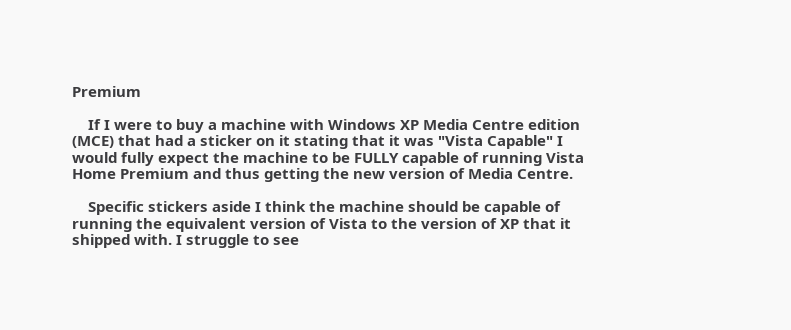Premium

    If I were to buy a machine with Windows XP Media Centre edition (MCE) that had a sticker on it stating that it was "Vista Capable" I would fully expect the machine to be FULLY capable of running Vista Home Premium and thus getting the new version of Media Centre.

    Specific stickers aside I think the machine should be capable of running the equivalent version of Vista to the version of XP that it shipped with. I struggle to see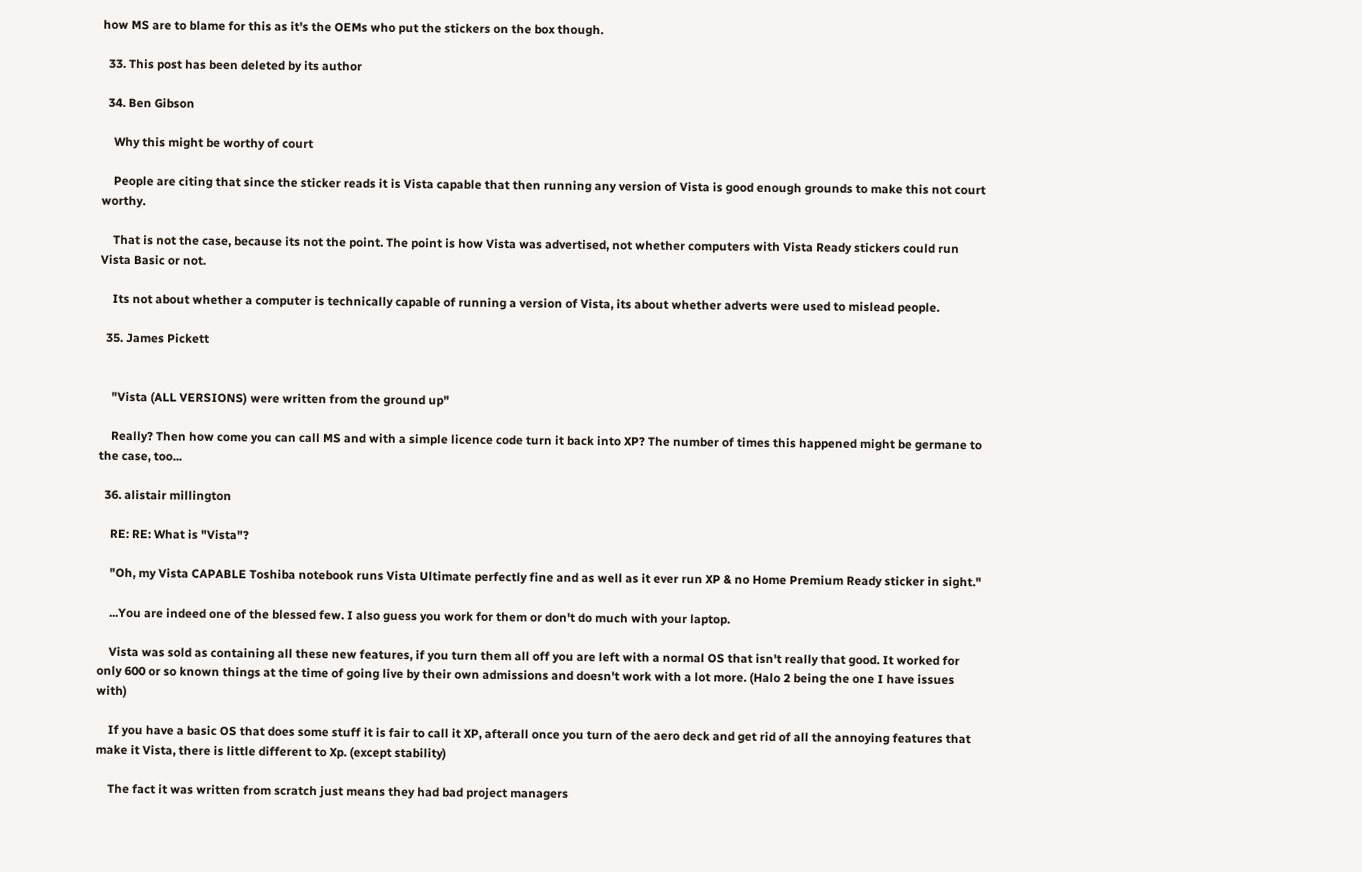how MS are to blame for this as it's the OEMs who put the stickers on the box though.

  33. This post has been deleted by its author

  34. Ben Gibson

    Why this might be worthy of court

    People are citing that since the sticker reads it is Vista capable that then running any version of Vista is good enough grounds to make this not court worthy.

    That is not the case, because its not the point. The point is how Vista was advertised, not whether computers with Vista Ready stickers could run Vista Basic or not.

    Its not about whether a computer is technically capable of running a version of Vista, its about whether adverts were used to mislead people.

  35. James Pickett


    "Vista (ALL VERSIONS) were written from the ground up"

    Really? Then how come you can call MS and with a simple licence code turn it back into XP? The number of times this happened might be germane to the case, too...

  36. alistair millington

    RE: RE: What is "Vista"?

    "Oh, my Vista CAPABLE Toshiba notebook runs Vista Ultimate perfectly fine and as well as it ever run XP & no Home Premium Ready sticker in sight."

    ...You are indeed one of the blessed few. I also guess you work for them or don't do much with your laptop.

    Vista was sold as containing all these new features, if you turn them all off you are left with a normal OS that isn't really that good. It worked for only 600 or so known things at the time of going live by their own admissions and doesn't work with a lot more. (Halo 2 being the one I have issues with)

    If you have a basic OS that does some stuff it is fair to call it XP, afterall once you turn of the aero deck and get rid of all the annoying features that make it Vista, there is little different to Xp. (except stability)

    The fact it was written from scratch just means they had bad project managers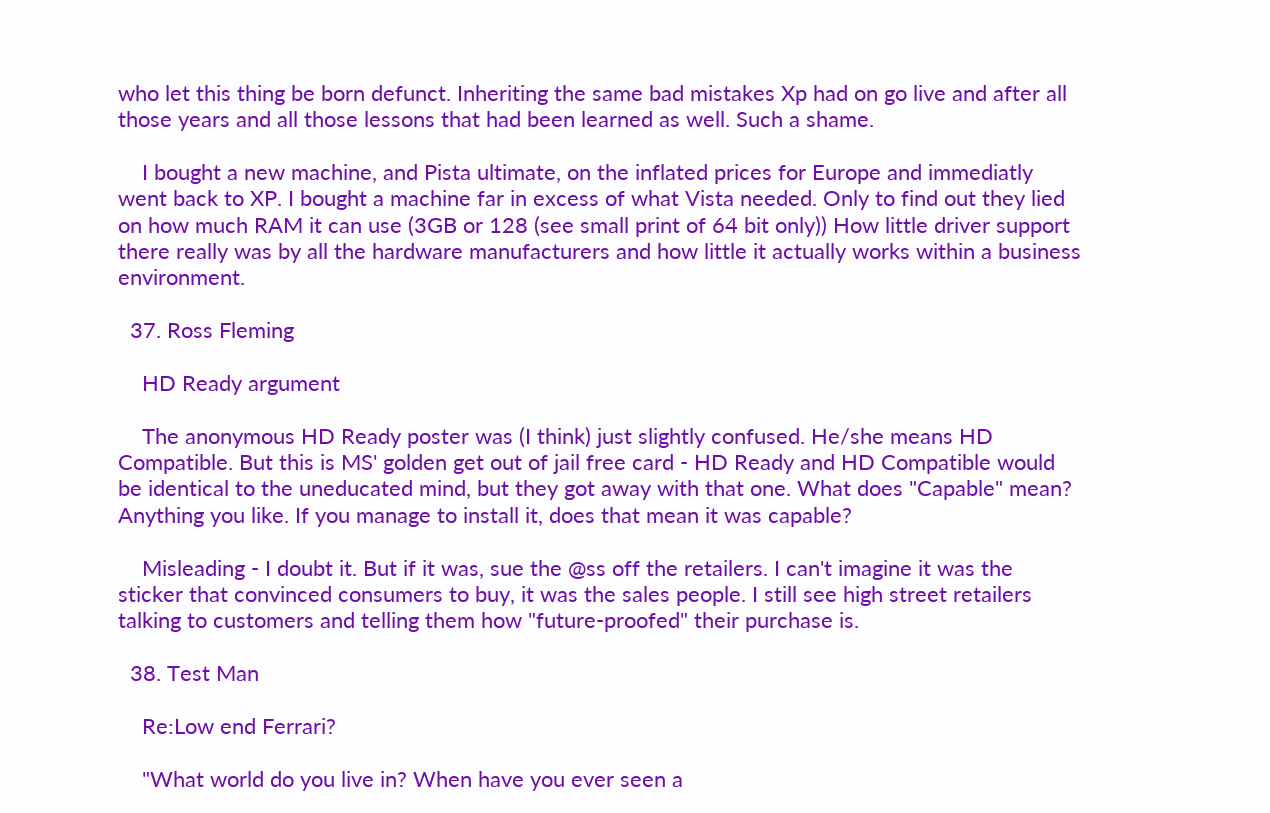who let this thing be born defunct. Inheriting the same bad mistakes Xp had on go live and after all those years and all those lessons that had been learned as well. Such a shame.

    I bought a new machine, and Pista ultimate, on the inflated prices for Europe and immediatly went back to XP. I bought a machine far in excess of what Vista needed. Only to find out they lied on how much RAM it can use (3GB or 128 (see small print of 64 bit only)) How little driver support there really was by all the hardware manufacturers and how little it actually works within a business environment.

  37. Ross Fleming

    HD Ready argument

    The anonymous HD Ready poster was (I think) just slightly confused. He/she means HD Compatible. But this is MS' golden get out of jail free card - HD Ready and HD Compatible would be identical to the uneducated mind, but they got away with that one. What does "Capable" mean? Anything you like. If you manage to install it, does that mean it was capable?

    Misleading - I doubt it. But if it was, sue the @ss off the retailers. I can't imagine it was the sticker that convinced consumers to buy, it was the sales people. I still see high street retailers talking to customers and telling them how "future-proofed" their purchase is.

  38. Test Man

    Re:Low end Ferrari?

    "What world do you live in? When have you ever seen a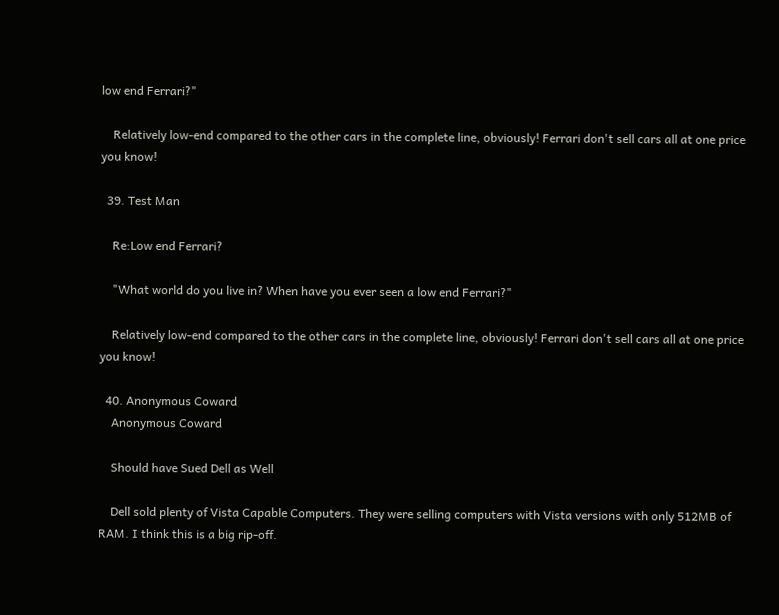low end Ferrari?"

    Relatively low-end compared to the other cars in the complete line, obviously! Ferrari don't sell cars all at one price you know!

  39. Test Man

    Re:Low end Ferrari?

    "What world do you live in? When have you ever seen a low end Ferrari?"

    Relatively low-end compared to the other cars in the complete line, obviously! Ferrari don't sell cars all at one price you know!

  40. Anonymous Coward
    Anonymous Coward

    Should have Sued Dell as Well

    Dell sold plenty of Vista Capable Computers. They were selling computers with Vista versions with only 512MB of RAM. I think this is a big rip-off.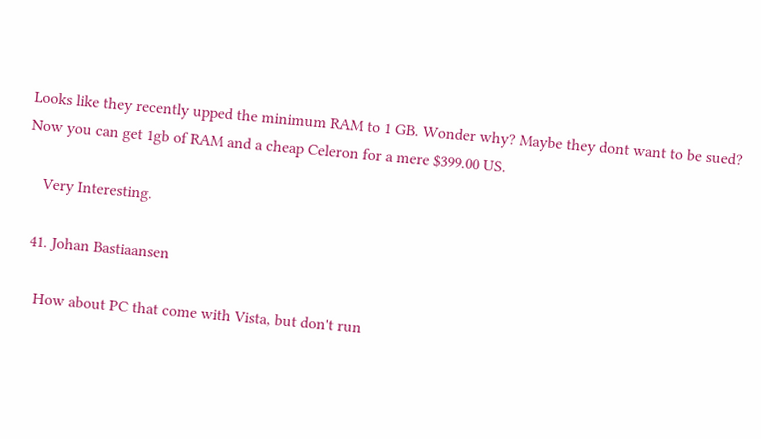Looks like they recently upped the minimum RAM to 1 GB. Wonder why? Maybe they dont want to be sued? Now you can get 1gb of RAM and a cheap Celeron for a mere $399.00 US.

    Very Interesting.

  41. Johan Bastiaansen

    How about PC that come with Vista, but don't run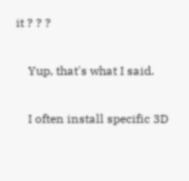it ? ? ?

    Yup, that's what I said.

    I often install specific 3D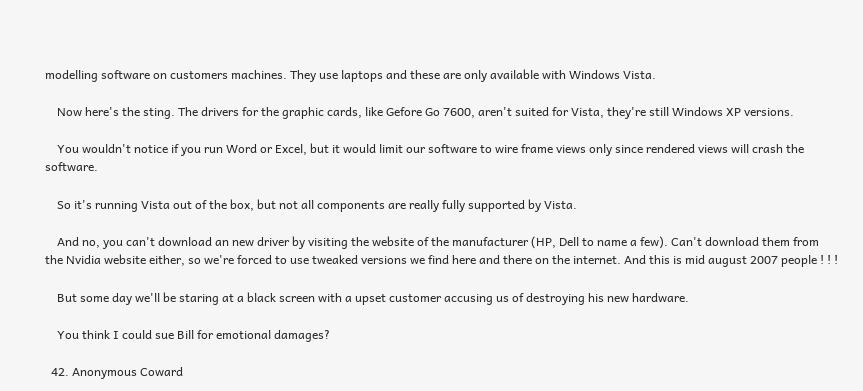modelling software on customers machines. They use laptops and these are only available with Windows Vista.

    Now here's the sting. The drivers for the graphic cards, like Gefore Go 7600, aren't suited for Vista, they're still Windows XP versions.

    You wouldn't notice if you run Word or Excel, but it would limit our software to wire frame views only since rendered views will crash the software.

    So it's running Vista out of the box, but not all components are really fully supported by Vista.

    And no, you can't download an new driver by visiting the website of the manufacturer (HP, Dell to name a few). Can't download them from the Nvidia website either, so we're forced to use tweaked versions we find here and there on the internet. And this is mid august 2007 people ! ! !

    But some day we'll be staring at a black screen with a upset customer accusing us of destroying his new hardware.

    You think I could sue Bill for emotional damages?

  42. Anonymous Coward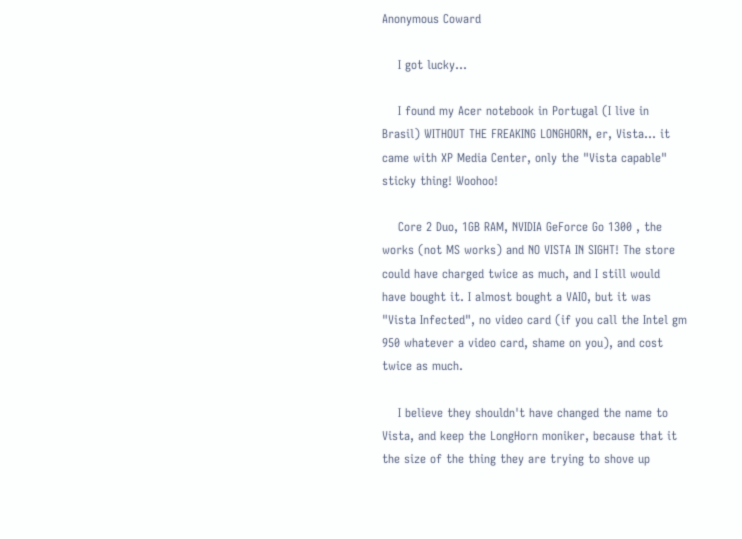Anonymous Coward

    I got lucky...

    I found my Acer notebook in Portugal (I live in Brasil) WITHOUT THE FREAKING LONGHORN, er, Vista... it came with XP Media Center, only the "Vista capable" sticky thing! Woohoo!

    Core 2 Duo, 1GB RAM, NVIDIA GeForce Go 1300 , the works (not MS works) and NO VISTA IN SIGHT! The store could have charged twice as much, and I still would have bought it. I almost bought a VAIO, but it was "Vista Infected", no video card (if you call the Intel gm 950 whatever a video card, shame on you), and cost twice as much.

    I believe they shouldn't have changed the name to Vista, and keep the LongHorn moniker, because that it the size of the thing they are trying to shove up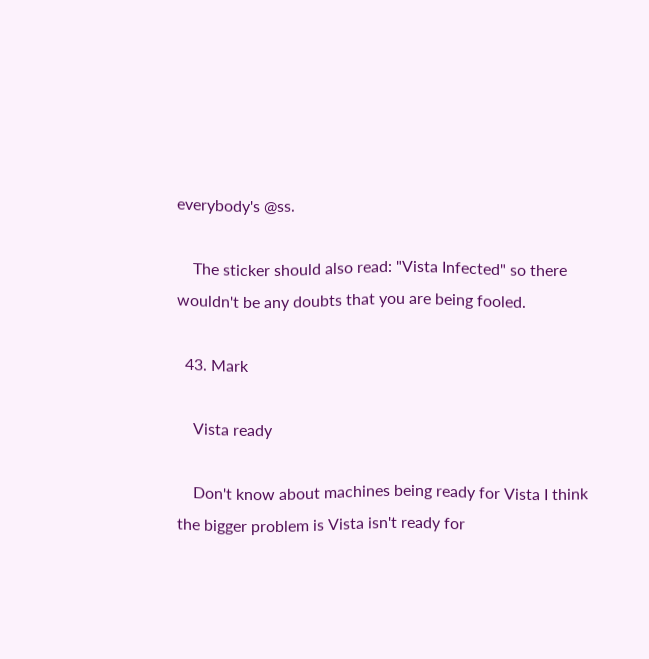everybody's @ss.

    The sticker should also read: "Vista Infected" so there wouldn't be any doubts that you are being fooled.

  43. Mark

    Vista ready

    Don't know about machines being ready for Vista I think the bigger problem is Vista isn't ready for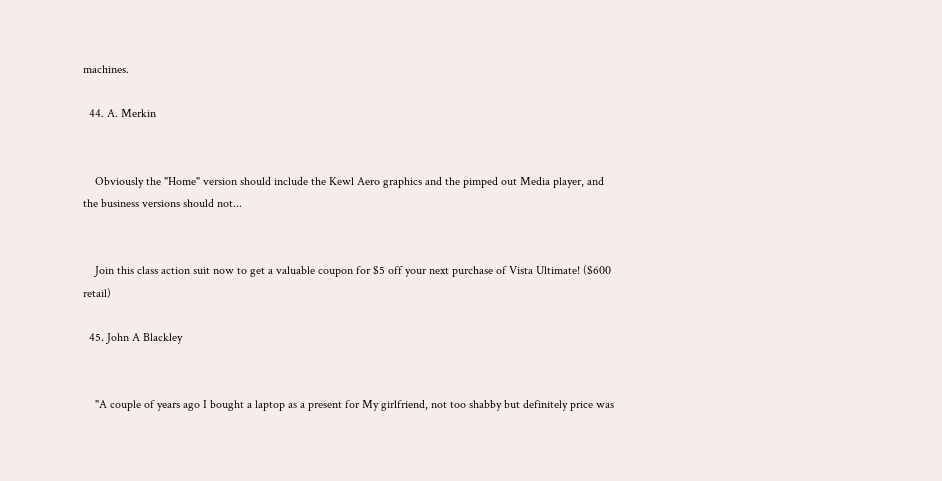machines.

  44. A. Merkin


    Obviously the "Home" version should include the Kewl Aero graphics and the pimped out Media player, and the business versions should not...


    Join this class action suit now to get a valuable coupon for $5 off your next purchase of Vista Ultimate! ($600 retail)

  45. John A Blackley


    "A couple of years ago I bought a laptop as a present for My girlfriend, not too shabby but definitely price was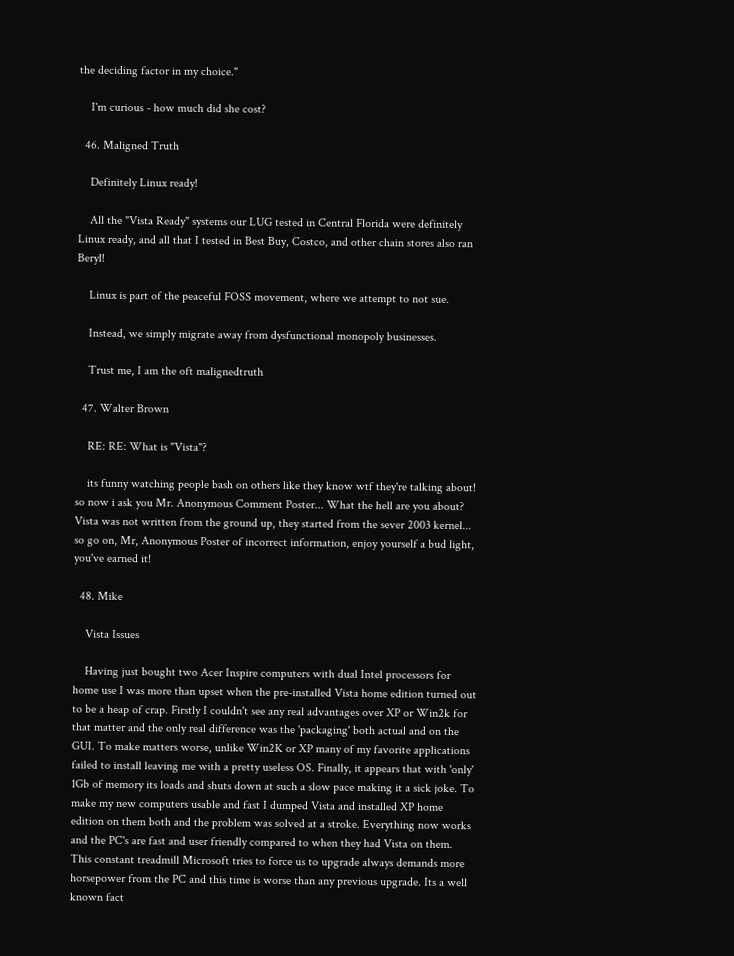the deciding factor in my choice."

    I'm curious - how much did she cost?

  46. Maligned Truth

    Definitely Linux ready!

    All the "Vista Ready" systems our LUG tested in Central Florida were definitely Linux ready, and all that I tested in Best Buy, Costco, and other chain stores also ran Beryl!

    Linux is part of the peaceful FOSS movement, where we attempt to not sue.

    Instead, we simply migrate away from dysfunctional monopoly businesses.

    Trust me, I am the oft malignedtruth

  47. Walter Brown

    RE: RE: What is "Vista"?

    its funny watching people bash on others like they know wtf they're talking about! so now i ask you Mr. Anonymous Comment Poster... What the hell are you about? Vista was not written from the ground up, they started from the sever 2003 kernel... so go on, Mr, Anonymous Poster of incorrect information, enjoy yourself a bud light, you've earned it!

  48. Mike

    Vista Issues

    Having just bought two Acer Inspire computers with dual Intel processors for home use I was more than upset when the pre-installed Vista home edition turned out to be a heap of crap. Firstly I couldn't see any real advantages over XP or Win2k for that matter and the only real difference was the 'packaging' both actual and on the GUI. To make matters worse, unlike Win2K or XP many of my favorite applications failed to install leaving me with a pretty useless OS. Finally, it appears that with 'only' 1Gb of memory its loads and shuts down at such a slow pace making it a sick joke. To make my new computers usable and fast I dumped Vista and installed XP home edition on them both and the problem was solved at a stroke. Everything now works and the PC's are fast and user friendly compared to when they had Vista on them. This constant treadmill Microsoft tries to force us to upgrade always demands more horsepower from the PC and this time is worse than any previous upgrade. Its a well known fact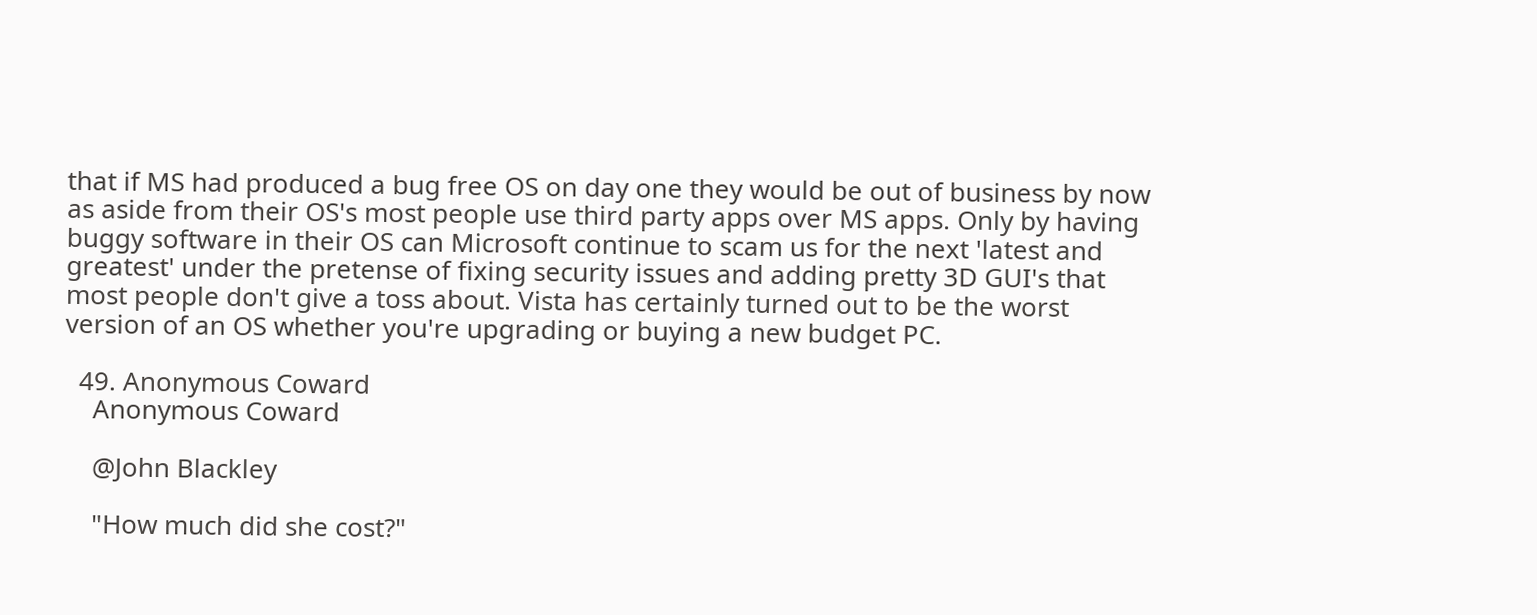that if MS had produced a bug free OS on day one they would be out of business by now as aside from their OS's most people use third party apps over MS apps. Only by having buggy software in their OS can Microsoft continue to scam us for the next 'latest and greatest' under the pretense of fixing security issues and adding pretty 3D GUI's that most people don't give a toss about. Vista has certainly turned out to be the worst version of an OS whether you're upgrading or buying a new budget PC.

  49. Anonymous Coward
    Anonymous Coward

    @John Blackley

    "How much did she cost?"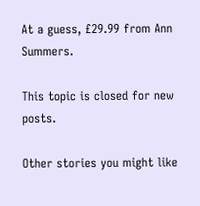At a guess, £29.99 from Ann Summers.

This topic is closed for new posts.

Other stories you might like